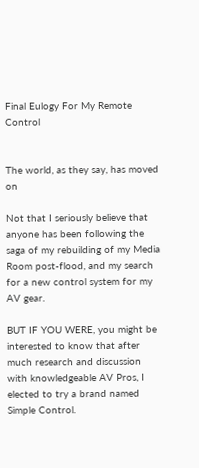Final Eulogy For My Remote Control


The world, as they say, has moved on

Not that I seriously believe that anyone has been following the saga of my rebuilding of my Media Room post-flood, and my search for a new control system for my AV gear.

BUT IF YOU WERE, you might be interested to know that after much research and discussion with knowledgeable AV Pros, I elected to try a brand named Simple Control.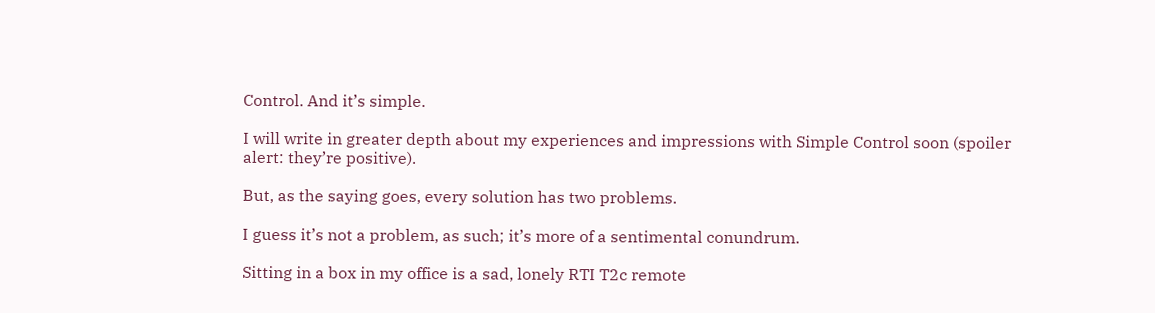Control. And it’s simple.

I will write in greater depth about my experiences and impressions with Simple Control soon (spoiler alert: they’re positive).

But, as the saying goes, every solution has two problems.

I guess it’s not a problem, as such; it’s more of a sentimental conundrum.

Sitting in a box in my office is a sad, lonely RTI T2c remote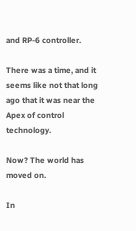and RP-6 controller.

There was a time, and it seems like not that long ago that it was near the Apex of control technology.

Now? The world has moved on.

In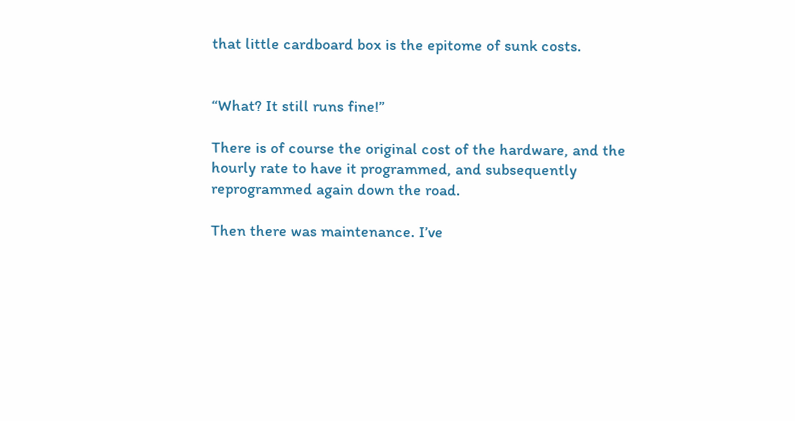that little cardboard box is the epitome of sunk costs.


“What? It still runs fine!”

There is of course the original cost of the hardware, and the hourly rate to have it programmed, and subsequently reprogrammed again down the road.

Then there was maintenance. I’ve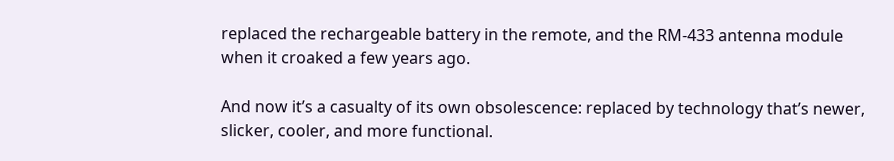replaced the rechargeable battery in the remote, and the RM-433 antenna module when it croaked a few years ago.

And now it’s a casualty of its own obsolescence: replaced by technology that’s newer, slicker, cooler, and more functional.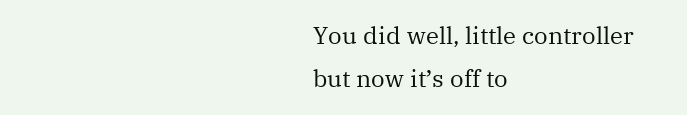You did well, little controller but now it’s off to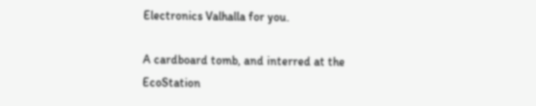Electronics Valhalla for you.

A cardboard tomb, and interred at the EcoStation